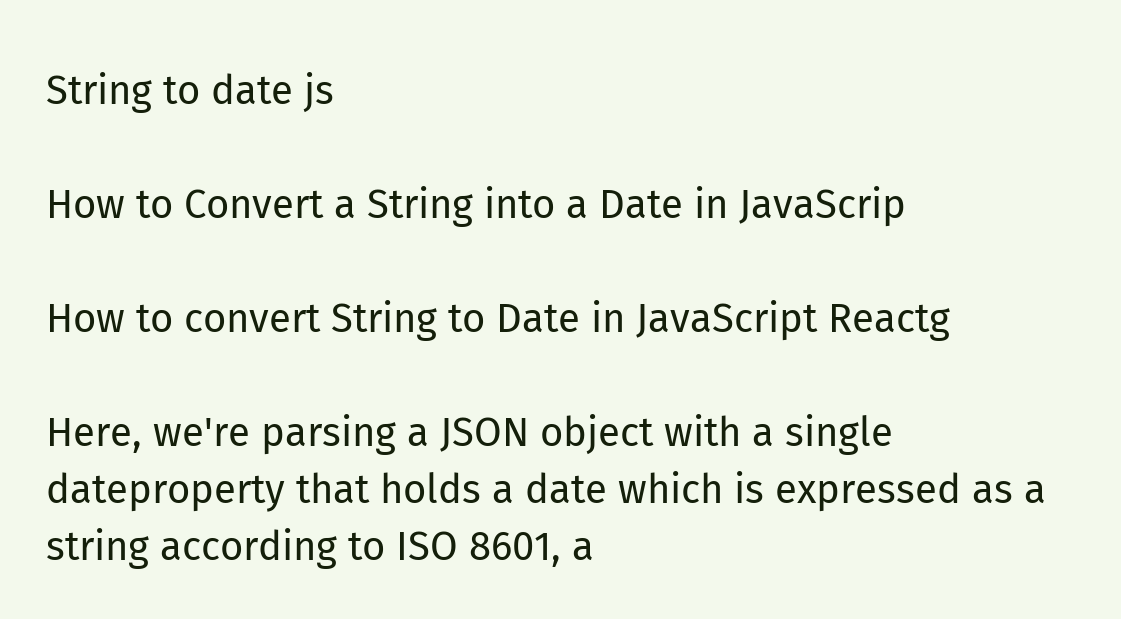String to date js

How to Convert a String into a Date in JavaScrip

How to convert String to Date in JavaScript Reactg

Here, we're parsing a JSON object with a single dateproperty that holds a date which is expressed as a string according to ISO 8601, a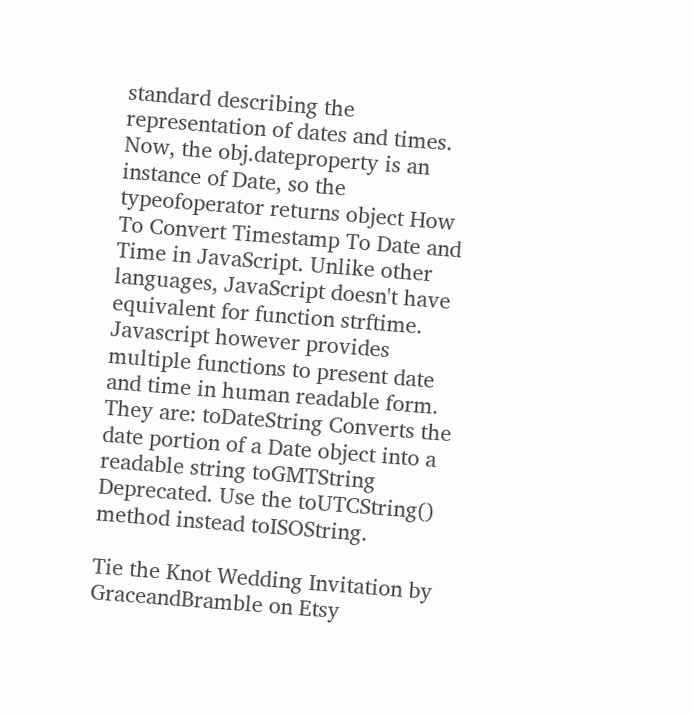standard describing the representation of dates and times. Now, the obj.dateproperty is an instance of Date, so the typeofoperator returns object How To Convert Timestamp To Date and Time in JavaScript. Unlike other languages, JavaScript doesn't have equivalent for function strftime. Javascript however provides multiple functions to present date and time in human readable form. They are: toDateString Converts the date portion of a Date object into a readable string toGMTString Deprecated. Use the toUTCString() method instead toISOString.

Tie the Knot Wedding Invitation by GraceandBramble on Etsy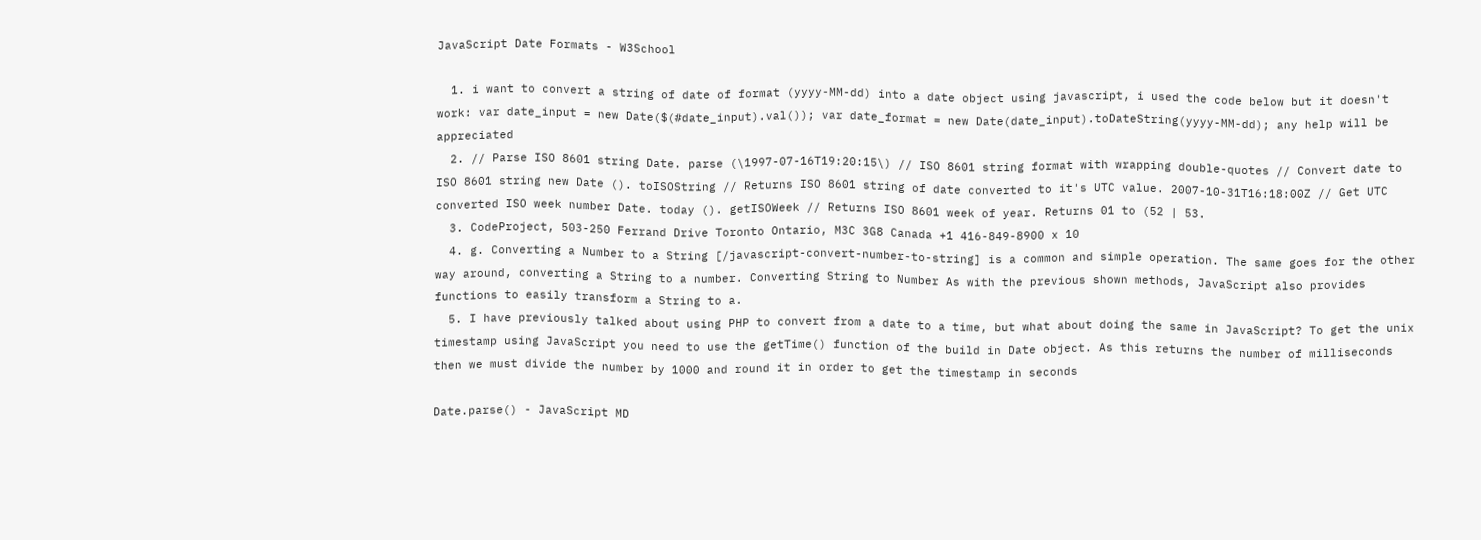JavaScript Date Formats - W3School

  1. i want to convert a string of date of format (yyyy-MM-dd) into a date object using javascript, i used the code below but it doesn't work: var date_input = new Date($(#date_input).val()); var date_format = new Date(date_input).toDateString(yyyy-MM-dd); any help will be appreciated
  2. // Parse ISO 8601 string Date. parse (\1997-07-16T19:20:15\) // ISO 8601 string format with wrapping double-quotes // Convert date to ISO 8601 string new Date (). toISOString // Returns ISO 8601 string of date converted to it's UTC value. 2007-10-31T16:18:00Z // Get UTC converted ISO week number Date. today (). getISOWeek // Returns ISO 8601 week of year. Returns 01 to (52 | 53.
  3. CodeProject, 503-250 Ferrand Drive Toronto Ontario, M3C 3G8 Canada +1 416-849-8900 x 10
  4. g. Converting a Number to a String [/javascript-convert-number-to-string] is a common and simple operation. The same goes for the other way around, converting a String to a number. Converting String to Number As with the previous shown methods, JavaScript also provides functions to easily transform a String to a.
  5. I have previously talked about using PHP to convert from a date to a time, but what about doing the same in JavaScript? To get the unix timestamp using JavaScript you need to use the getTime() function of the build in Date object. As this returns the number of milliseconds then we must divide the number by 1000 and round it in order to get the timestamp in seconds

Date.parse() - JavaScript MD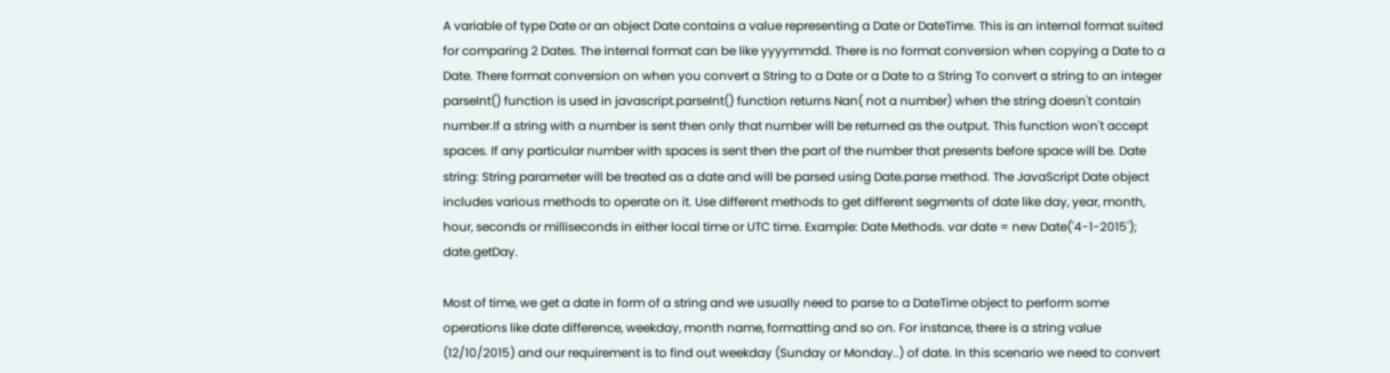A variable of type Date or an object Date contains a value representing a Date or DateTime. This is an internal format suited for comparing 2 Dates. The internal format can be like yyyymmdd. There is no format conversion when copying a Date to a Date. There format conversion on when you convert a String to a Date or a Date to a String To convert a string to an integer parseInt() function is used in javascript.parseInt() function returns Nan( not a number) when the string doesn't contain number.If a string with a number is sent then only that number will be returned as the output. This function won't accept spaces. If any particular number with spaces is sent then the part of the number that presents before space will be. Date string: String parameter will be treated as a date and will be parsed using Date.parse method. The JavaScript Date object includes various methods to operate on it. Use different methods to get different segments of date like day, year, month, hour, seconds or milliseconds in either local time or UTC time. Example: Date Methods. var date = new Date('4-1-2015'); date.getDay.

Most of time, we get a date in form of a string and we usually need to parse to a DateTime object to perform some operations like date difference, weekday, month name, formatting and so on. For instance, there is a string value (12/10/2015) and our requirement is to find out weekday (Sunday or Monday..) of date. In this scenario we need to convert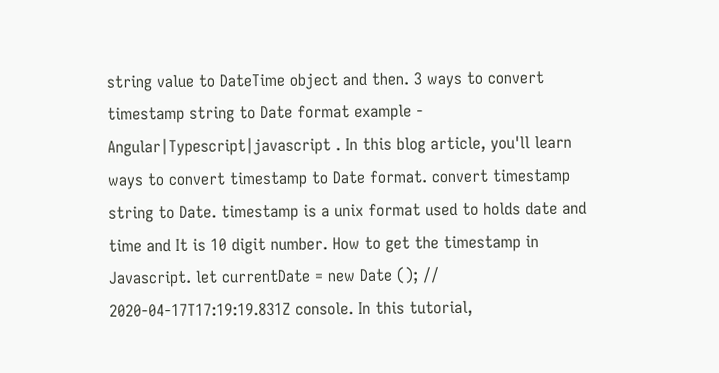string value to DateTime object and then. 3 ways to convert timestamp string to Date format example - Angular|Typescript|javascript . In this blog article, you'll learn ways to convert timestamp to Date format. convert timestamp string to Date. timestamp is a unix format used to holds date and time and It is 10 digit number. How to get the timestamp in Javascript. let currentDate = new Date (); // 2020-04-17T17:19:19.831Z console. In this tutorial,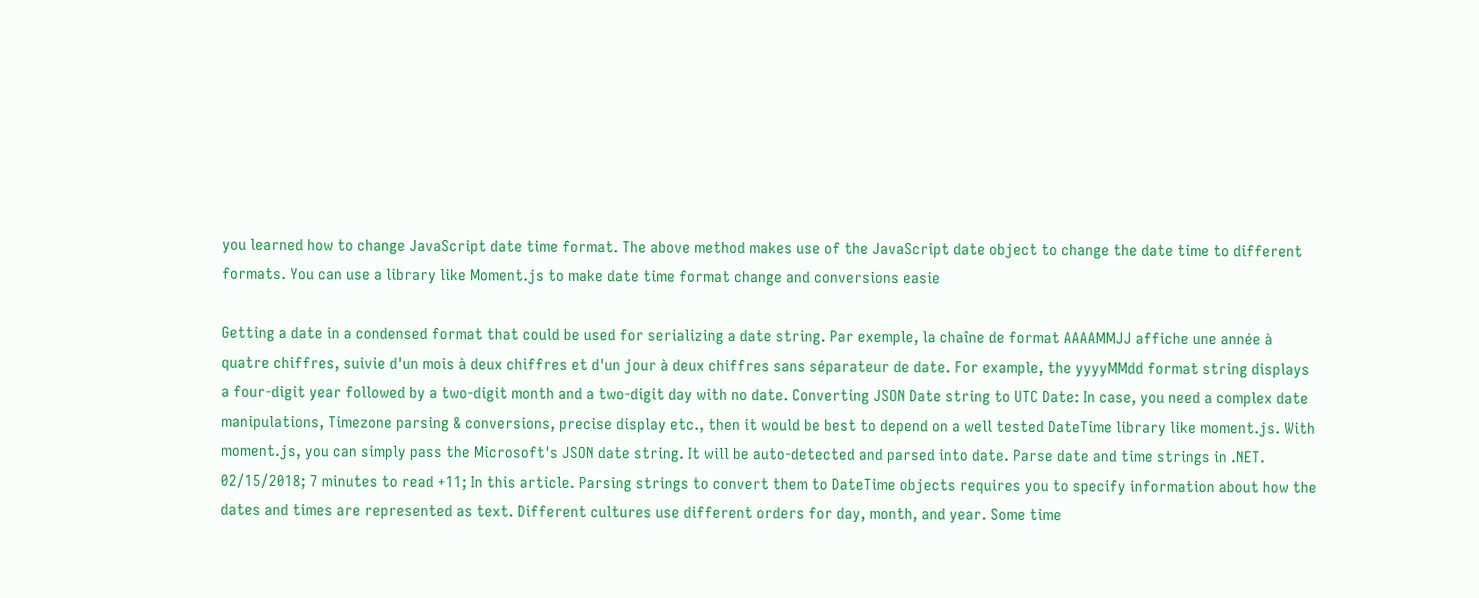you learned how to change JavaScript date time format. The above method makes use of the JavaScript date object to change the date time to different formats. You can use a library like Moment.js to make date time format change and conversions easie

Getting a date in a condensed format that could be used for serializing a date string. Par exemple, la chaîne de format AAAAMMJJ affiche une année à quatre chiffres, suivie d'un mois à deux chiffres et d'un jour à deux chiffres sans séparateur de date. For example, the yyyyMMdd format string displays a four-digit year followed by a two-digit month and a two-digit day with no date. Converting JSON Date string to UTC Date: In case, you need a complex date manipulations, Timezone parsing & conversions, precise display etc., then it would be best to depend on a well tested DateTime library like moment.js. With moment.js, you can simply pass the Microsoft's JSON date string. It will be auto-detected and parsed into date. Parse date and time strings in .NET. 02/15/2018; 7 minutes to read +11; In this article. Parsing strings to convert them to DateTime objects requires you to specify information about how the dates and times are represented as text. Different cultures use different orders for day, month, and year. Some time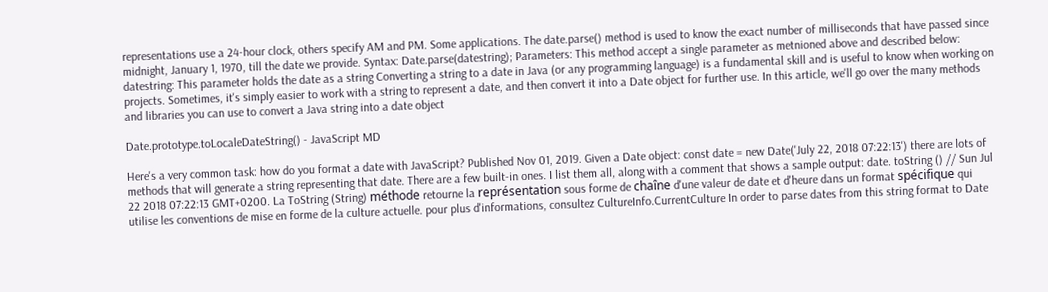representations use a 24-hour clock, others specify AM and PM. Some applications. The date.parse() method is used to know the exact number of milliseconds that have passed since midnight, January 1, 1970, till the date we provide. Syntax: Date.parse(datestring); Parameters: This method accept a single parameter as metnioned above and described below: datestring: This parameter holds the date as a string Converting a string to a date in Java (or any programming language) is a fundamental skill and is useful to know when working on projects. Sometimes, it's simply easier to work with a string to represent a date, and then convert it into a Date object for further use. In this article, we'll go over the many methods and libraries you can use to convert a Java string into a date object

Date.prototype.toLocaleDateString() - JavaScript MD

Here's a very common task: how do you format a date with JavaScript? Published Nov 01, 2019. Given a Date object: const date = new Date('July 22, 2018 07:22:13') there are lots of methods that will generate a string representing that date. There are a few built-in ones. I list them all, along with a comment that shows a sample output: date. toString () // Sun Jul 22 2018 07:22:13 GMT+0200. La ToString (String) méthode retourne la représentation sous forme de chaîne d'une valeur de date et d'heure dans un format spécifique qui utilise les conventions de mise en forme de la culture actuelle. pour plus d'informations, consultez CultureInfo.CurrentCulture In order to parse dates from this string format to Date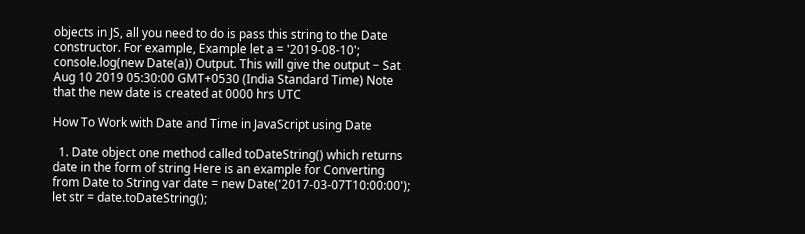objects in JS, all you need to do is pass this string to the Date constructor. For example, Example let a = '2019-08-10'; console.log(new Date(a)) Output. This will give the output − Sat Aug 10 2019 05:30:00 GMT+0530 (India Standard Time) Note that the new date is created at 0000 hrs UTC

How To Work with Date and Time in JavaScript using Date

  1. Date object one method called toDateString() which returns date in the form of string Here is an example for Converting from Date to String var date = new Date('2017-03-07T10:00:00'); let str = date.toDateString();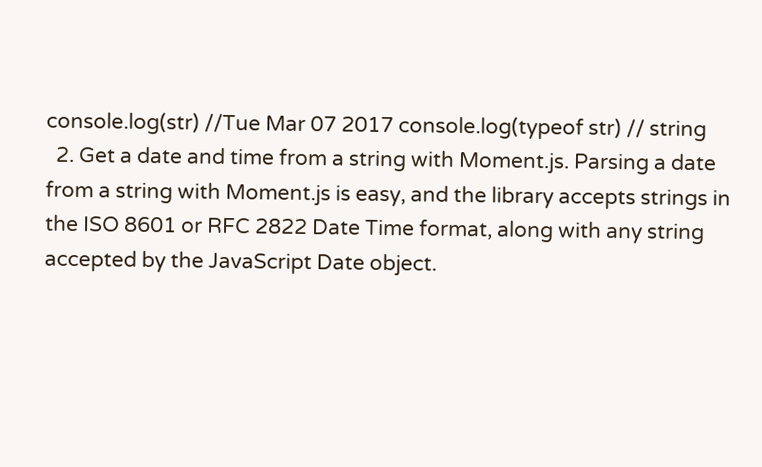console.log(str) //Tue Mar 07 2017 console.log(typeof str) // string
  2. Get a date and time from a string with Moment.js. Parsing a date from a string with Moment.js is easy, and the library accepts strings in the ISO 8601 or RFC 2822 Date Time format, along with any string accepted by the JavaScript Date object.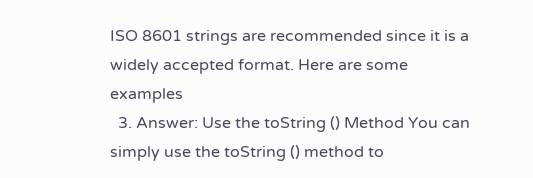ISO 8601 strings are recommended since it is a widely accepted format. Here are some examples
  3. Answer: Use the toString () Method You can simply use the toString () method to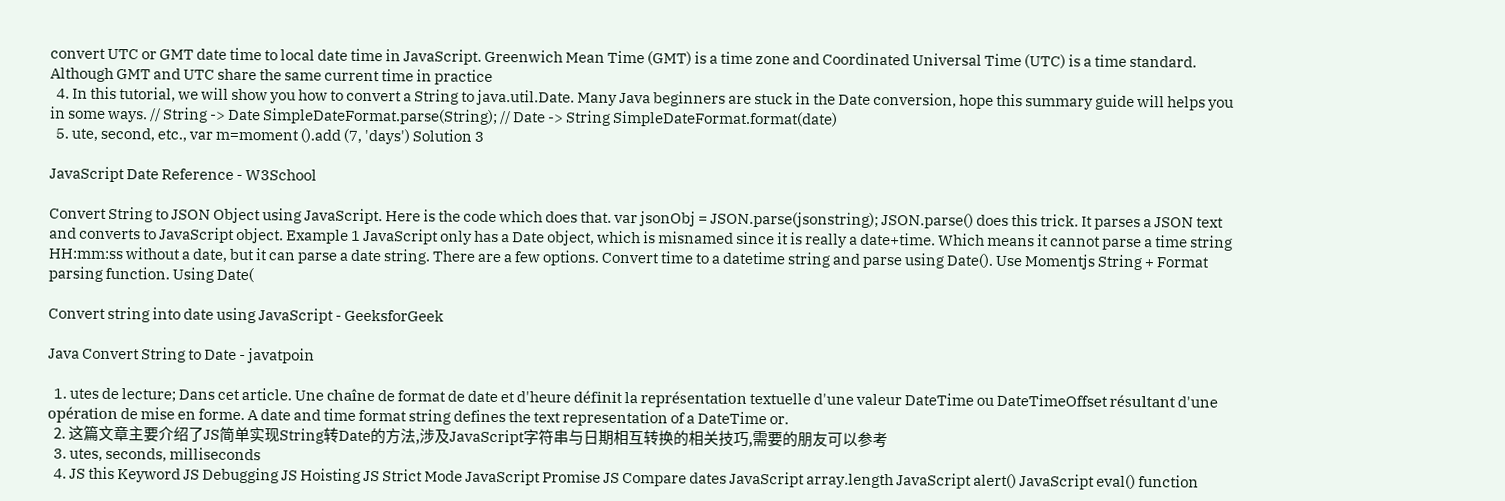convert UTC or GMT date time to local date time in JavaScript. Greenwich Mean Time (GMT) is a time zone and Coordinated Universal Time (UTC) is a time standard. Although GMT and UTC share the same current time in practice
  4. In this tutorial, we will show you how to convert a String to java.util.Date. Many Java beginners are stuck in the Date conversion, hope this summary guide will helps you in some ways. // String -> Date SimpleDateFormat.parse(String); // Date -> String SimpleDateFormat.format(date)
  5. ute, second, etc., var m=moment ().add (7, 'days') Solution 3

JavaScript Date Reference - W3School

Convert String to JSON Object using JavaScript. Here is the code which does that. var jsonObj = JSON.parse(jsonstring); JSON.parse() does this trick. It parses a JSON text and converts to JavaScript object. Example 1 JavaScript only has a Date object, which is misnamed since it is really a date+time. Which means it cannot parse a time string HH:mm:ss without a date, but it can parse a date string. There are a few options. Convert time to a datetime string and parse using Date(). Use Momentjs String + Format parsing function. Using Date(

Convert string into date using JavaScript - GeeksforGeek

Java Convert String to Date - javatpoin

  1. utes de lecture; Dans cet article. Une chaîne de format de date et d'heure définit la représentation textuelle d'une valeur DateTime ou DateTimeOffset résultant d'une opération de mise en forme. A date and time format string defines the text representation of a DateTime or.
  2. 这篇文章主要介绍了JS简单实现String转Date的方法,涉及JavaScript字符串与日期相互转换的相关技巧,需要的朋友可以参考
  3. utes, seconds, milliseconds
  4. JS this Keyword JS Debugging JS Hoisting JS Strict Mode JavaScript Promise JS Compare dates JavaScript array.length JavaScript alert() JavaScript eval() function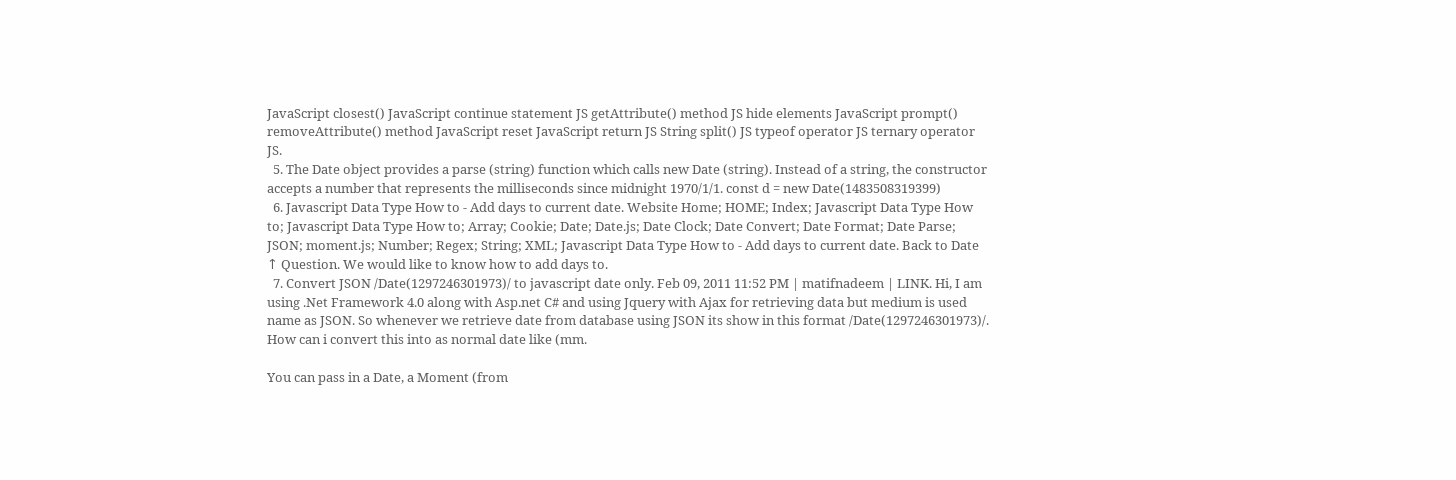JavaScript closest() JavaScript continue statement JS getAttribute() method JS hide elements JavaScript prompt() removeAttribute() method JavaScript reset JavaScript return JS String split() JS typeof operator JS ternary operator JS.
  5. The Date object provides a parse (string) function which calls new Date (string). Instead of a string, the constructor accepts a number that represents the milliseconds since midnight 1970/1/1. const d = new Date(1483508319399)
  6. Javascript Data Type How to - Add days to current date. Website Home; HOME; Index; Javascript Data Type How to; Javascript Data Type How to; Array; Cookie; Date; Date.js; Date Clock; Date Convert; Date Format; Date Parse; JSON; moment.js; Number; Regex; String; XML; Javascript Data Type How to - Add days to current date. Back to Date ↑ Question. We would like to know how to add days to.
  7. Convert JSON /Date(1297246301973)/ to javascript date only. Feb 09, 2011 11:52 PM | matifnadeem | LINK. Hi, I am using .Net Framework 4.0 along with Asp.net C# and using Jquery with Ajax for retrieving data but medium is used name as JSON. So whenever we retrieve date from database using JSON its show in this format /Date(1297246301973)/. How can i convert this into as normal date like (mm.

You can pass in a Date, a Moment (from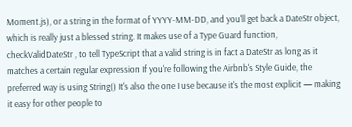Moment.js), or a string in the format of YYYY-MM-DD, and you'll get back a DateStr object, which is really just a blessed string. It makes use of a Type Guard function, checkValidDateStr , to tell TypeScript that a valid string is in fact a DateStr as long as it matches a certain regular expression If you're following the Airbnb's Style Guide, the preferred way is using String() It's also the one I use because it's the most explicit — making it easy for other people to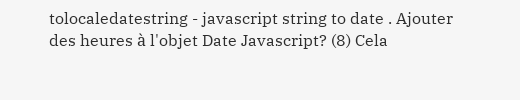tolocaledatestring - javascript string to date . Ajouter des heures à l'objet Date Javascript? (8) Cela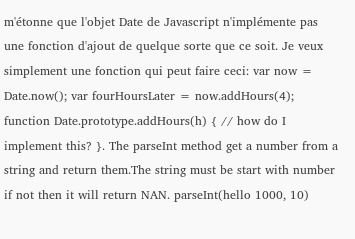m'étonne que l'objet Date de Javascript n'implémente pas une fonction d'ajout de quelque sorte que ce soit. Je veux simplement une fonction qui peut faire ceci: var now = Date.now(); var fourHoursLater = now.addHours(4); function Date.prototype.addHours(h) { // how do I implement this? }. The parseInt method get a number from a string and return them.The string must be start with number if not then it will return NAN. parseInt(hello 1000, 10)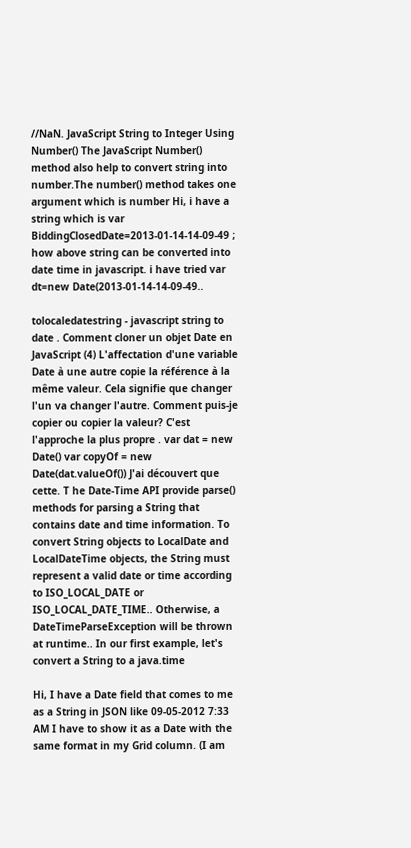//NaN. JavaScript String to Integer Using Number() The JavaScript Number() method also help to convert string into number.The number() method takes one argument which is number Hi, i have a string which is var BiddingClosedDate=2013-01-14-14-09-49 ; how above string can be converted into date time in javascript. i have tried var dt=new Date(2013-01-14-14-09-49..

tolocaledatestring - javascript string to date . Comment cloner un objet Date en JavaScript (4) L'affectation d'une variable Date à une autre copie la référence à la même valeur. Cela signifie que changer l'un va changer l'autre. Comment puis-je copier ou copier la valeur? C'est l'approche la plus propre . var dat = new Date() var copyOf = new Date(dat.valueOf()) J'ai découvert que cette. T he Date-Time API provide parse() methods for parsing a String that contains date and time information. To convert String objects to LocalDate and LocalDateTime objects, the String must represent a valid date or time according to ISO_LOCAL_DATE or ISO_LOCAL_DATE_TIME.. Otherwise, a DateTimeParseException will be thrown at runtime.. In our first example, let's convert a String to a java.time

Hi, I have a Date field that comes to me as a String in JSON like 09-05-2012 7:33 AM I have to show it as a Date with the same format in my Grid column. (I am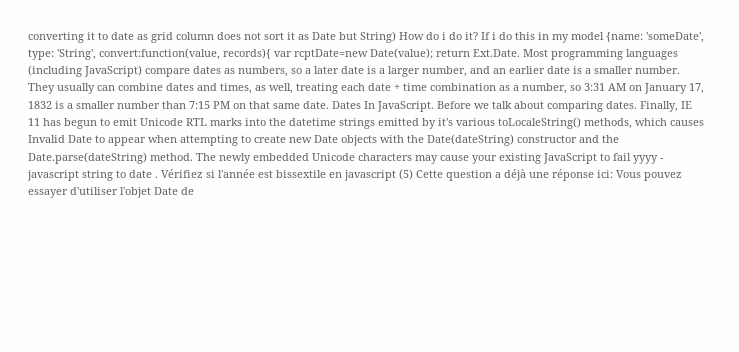converting it to date as grid column does not sort it as Date but String) How do i do it? If i do this in my model {name: 'someDate', type: 'String', convert:function(value, records){ var rcptDate=new Date(value); return Ext.Date. Most programming languages (including JavaScript) compare dates as numbers, so a later date is a larger number, and an earlier date is a smaller number. They usually can combine dates and times, as well, treating each date + time combination as a number, so 3:31 AM on January 17, 1832 is a smaller number than 7:15 PM on that same date. Dates In JavaScript. Before we talk about comparing dates. Finally, IE 11 has begun to emit Unicode RTL marks into the datetime strings emitted by it's various toLocaleString() methods, which causes Invalid Date to appear when attempting to create new Date objects with the Date(dateString) constructor and the Date.parse(dateString) method. The newly embedded Unicode characters may cause your existing JavaScript to fail yyyy - javascript string to date . Vérifiez si l'année est bissextile en javascript (5) Cette question a déjà une réponse ici: Vous pouvez essayer d'utiliser l'objet Date de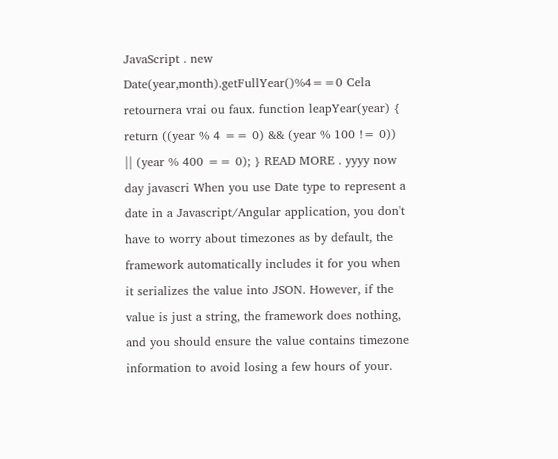JavaScript . new Date(year,month).getFullYear()%4==0 Cela retournera vrai ou faux. function leapYear(year) { return ((year % 4 == 0) && (year % 100 != 0)) || (year % 400 == 0); } READ MORE . yyyy now day javascri When you use Date type to represent a date in a Javascript/Angular application, you don't have to worry about timezones as by default, the framework automatically includes it for you when it serializes the value into JSON. However, if the value is just a string, the framework does nothing, and you should ensure the value contains timezone information to avoid losing a few hours of your.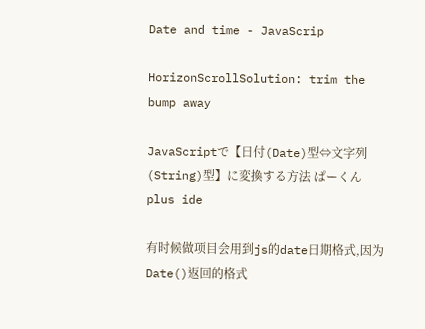Date and time - JavaScrip

HorizonScrollSolution: trim the bump away

JavaScriptで【日付(Date)型⇔文字列(String)型】に変換する方法 ぱーくん plus ide

有时候做项目会用到js的date日期格式,因为Date()返回的格式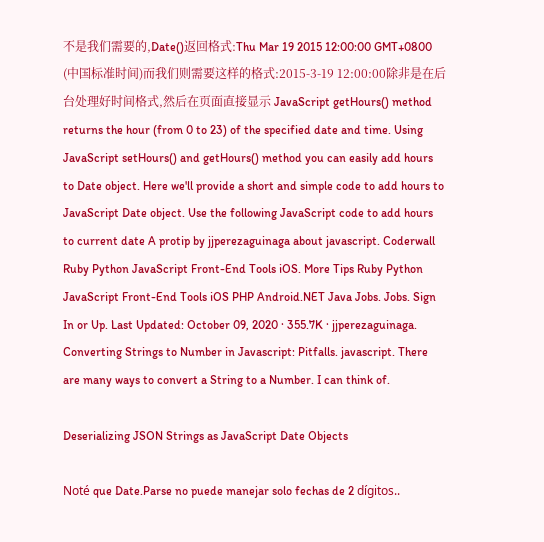不是我们需要的,Date()返回格式:Thu Mar 19 2015 12:00:00 GMT+0800 (中国标准时间)而我们则需要这样的格式:2015-3-19 12:00:00除非是在后台处理好时间格式,然后在页面直接显示 JavaScript getHours() method returns the hour (from 0 to 23) of the specified date and time. Using JavaScript setHours() and getHours() method you can easily add hours to Date object. Here we'll provide a short and simple code to add hours to JavaScript Date object. Use the following JavaScript code to add hours to current date A protip by jjperezaguinaga about javascript. Coderwall Ruby Python JavaScript Front-End Tools iOS. More Tips Ruby Python JavaScript Front-End Tools iOS PHP Android.NET Java Jobs. Jobs. Sign In or Up. Last Updated: October 09, 2020 · 355.7K · jjperezaguinaga. Converting Strings to Number in Javascript: Pitfalls. javascript. There are many ways to convert a String to a Number. I can think of.

Deserializing JSON Strings as JavaScript Date Objects

Noté que Date.Parse no puede manejar solo fechas de 2 dígitos..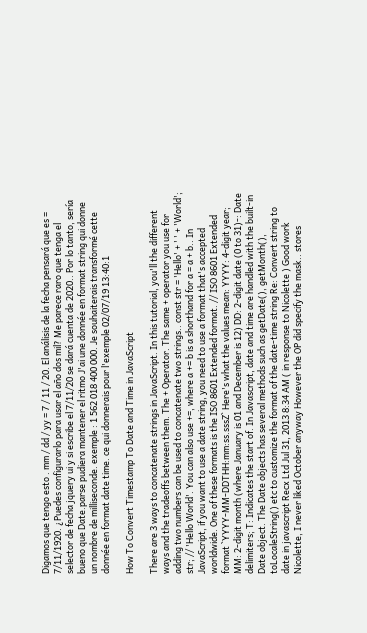Digamos que tengo esto . mm / dd / yy = 7 / 11 / 20. El análisis de la fecha pensará que es = 7/11/1920. ¿Puedes configurarlo para usar el año dos mil? Me parece raro que tenga el selector de fecha jquery ui y si escribe el 7/11/20 se dará cuenta de 2020.. Por lo tanto, sería bueno que Date.parse pudiera mantener el ritmo J'ai une donnée en format string qui donne un nombre de milliseconde. exemple : 1 562 018 400 000. Je souhaiterais transformé cette donnée en format date time. ce qui donnerais pour l'exemple 02/07/19 13:40:1

How To Convert Timestamp To Date and Time in JavaScript

There are 3 ways to concatenate strings in JavaScript. In this tutorial, you'll the different ways and the tradeoffs between them. The + Operator. The same + operator you use for adding two numbers can be used to concatenate two strings.. const str = 'Hello' + ' ' + 'World'; str; // 'Hello World'. You can also use +=, where a += b is a shorthand for a = a + b.. In JavaScript, if you want to use a date string, you need to use a format that's accepted worldwide. One of these formats is the ISO 8601 Extended format. // ISO 8601 Extended format `YYYY-MM-DDTHH:mm:ss.sssZ` Here's what the values mean: YYYY: 4-digit year; MM: 2-digit month (where January is 01 and December is 12) DD: 2-digit date (0 to 31)-: Date delimiters; T: Indicates the start of. In Javascript, date and time are handled with the built-in Date object. The Date objects has several methods such as getDate(), getMonth(), toLocaleString() etc to customize the format of the date-time string Re: Convert string to date in javascript Recx Ltd Jul 31, 2013 8:34 AM ( in response to Nicolette ) Good work Nicolette, I never liked October anyway However the OP did specify the mask.. stores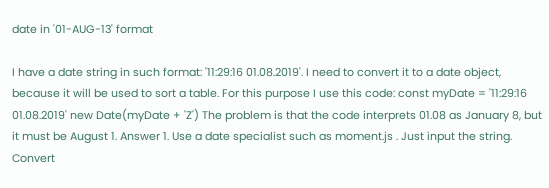date in '01-AUG-13' format

I have a date string in such format: '11:29:16 01.08.2019'. I need to convert it to a date object, because it will be used to sort a table. For this purpose I use this code: const myDate = '11:29:16 01.08.2019' new Date(myDate + 'Z') The problem is that the code interprets 01.08 as January 8, but it must be August 1. Answer 1. Use a date specialist such as moment.js . Just input the string. Convert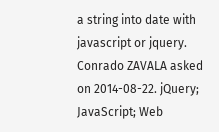a string into date with javascript or jquery. Conrado ZAVALA asked on 2014-08-22. jQuery; JavaScript; Web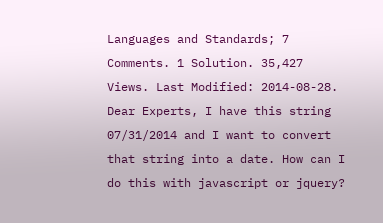Languages and Standards; 7 Comments. 1 Solution. 35,427 Views. Last Modified: 2014-08-28. Dear Experts, I have this string 07/31/2014 and I want to convert that string into a date. How can I do this with javascript or jquery?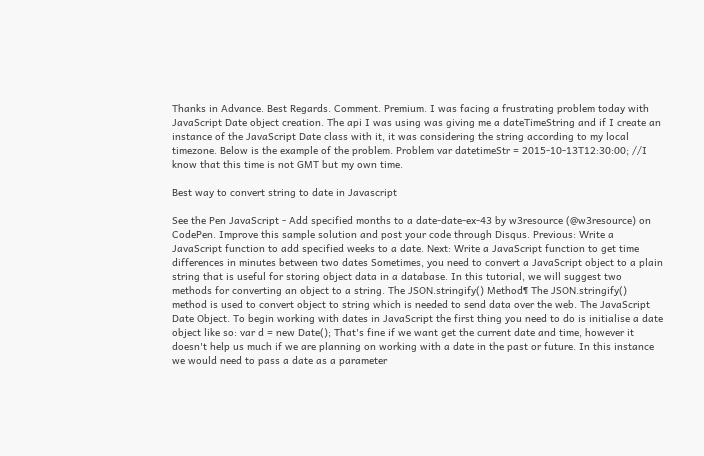Thanks in Advance. Best Regards. Comment. Premium. I was facing a frustrating problem today with JavaScript Date object creation. The api I was using was giving me a dateTimeString and if I create an instance of the JavaScript Date class with it, it was considering the string according to my local timezone. Below is the example of the problem. Problem var datetimeStr = 2015-10-13T12:30:00; //I know that this time is not GMT but my own time.

Best way to convert string to date in Javascript

See the Pen JavaScript - Add specified months to a date-date-ex-43 by w3resource (@w3resource) on CodePen. Improve this sample solution and post your code through Disqus. Previous: Write a JavaScript function to add specified weeks to a date. Next: Write a JavaScript function to get time differences in minutes between two dates Sometimes, you need to convert a JavaScript object to a plain string that is useful for storing object data in a database. In this tutorial, we will suggest two methods for converting an object to a string. The JSON.stringify() Method¶ The JSON.stringify() method is used to convert object to string which is needed to send data over the web. The JavaScript Date Object. To begin working with dates in JavaScript the first thing you need to do is initialise a date object like so: var d = new Date(); That's fine if we want get the current date and time, however it doesn't help us much if we are planning on working with a date in the past or future. In this instance we would need to pass a date as a parameter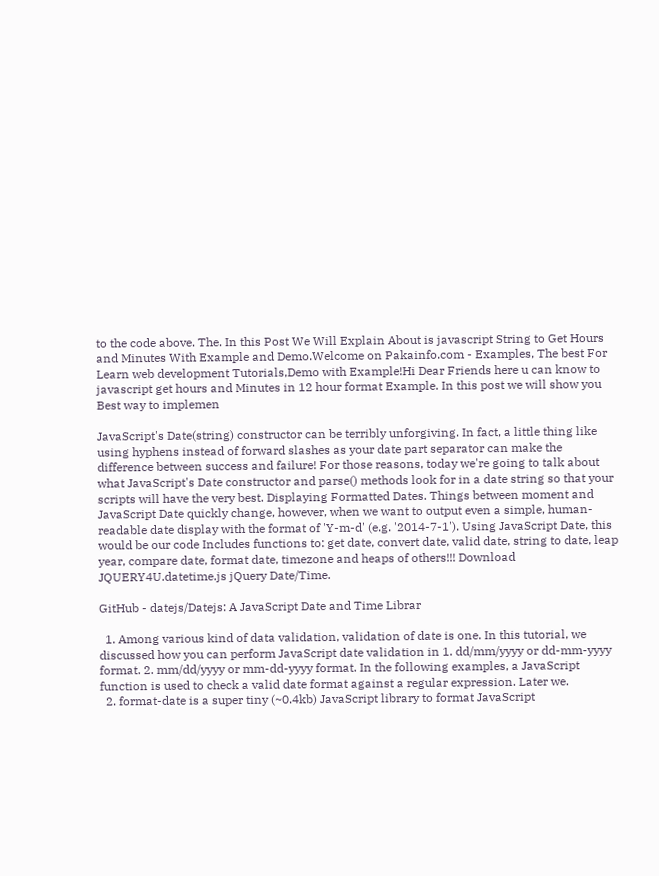to the code above. The. In this Post We Will Explain About is javascript String to Get Hours and Minutes With Example and Demo.Welcome on Pakainfo.com - Examples, The best For Learn web development Tutorials,Demo with Example!Hi Dear Friends here u can know to javascript get hours and Minutes in 12 hour format Example. In this post we will show you Best way to implemen

JavaScript's Date(string) constructor can be terribly unforgiving. In fact, a little thing like using hyphens instead of forward slashes as your date part separator can make the difference between success and failure! For those reasons, today we're going to talk about what JavaScript's Date constructor and parse() methods look for in a date string so that your scripts will have the very best. Displaying Formatted Dates. Things between moment and JavaScript Date quickly change, however, when we want to output even a simple, human-readable date display with the format of 'Y-m-d' (e.g. '2014-7-1'). Using JavaScript Date, this would be our code Includes functions to: get date, convert date, valid date, string to date, leap year, compare date, format date, timezone and heaps of others!!! Download JQUERY4U.datetime.js jQuery Date/Time.

GitHub - datejs/Datejs: A JavaScript Date and Time Librar

  1. Among various kind of data validation, validation of date is one. In this tutorial, we discussed how you can perform JavaScript date validation in 1. dd/mm/yyyy or dd-mm-yyyy format. 2. mm/dd/yyyy or mm-dd-yyyy format. In the following examples, a JavaScript function is used to check a valid date format against a regular expression. Later we.
  2. format-date is a super tiny (~0.4kb) JavaScript library to format JavaScript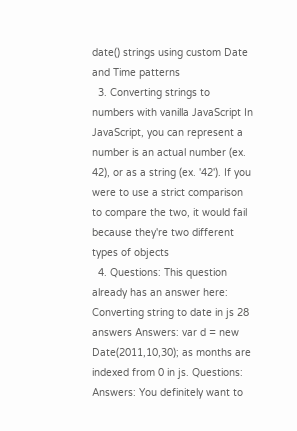date() strings using custom Date and Time patterns
  3. Converting strings to numbers with vanilla JavaScript In JavaScript, you can represent a number is an actual number (ex. 42), or as a string (ex. '42'). If you were to use a strict comparison to compare the two, it would fail because they're two different types of objects
  4. Questions: This question already has an answer here: Converting string to date in js 28 answers Answers: var d = new Date(2011,10,30); as months are indexed from 0 in js. Questions: Answers: You definitely want to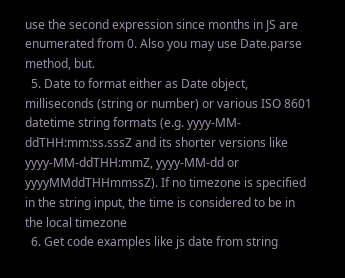use the second expression since months in JS are enumerated from 0. Also you may use Date.parse method, but.
  5. Date to format either as Date object, milliseconds (string or number) or various ISO 8601 datetime string formats (e.g. yyyy-MM-ddTHH:mm:ss.sssZ and its shorter versions like yyyy-MM-ddTHH:mmZ, yyyy-MM-dd or yyyyMMddTHHmmssZ). If no timezone is specified in the string input, the time is considered to be in the local timezone
  6. Get code examples like js date from string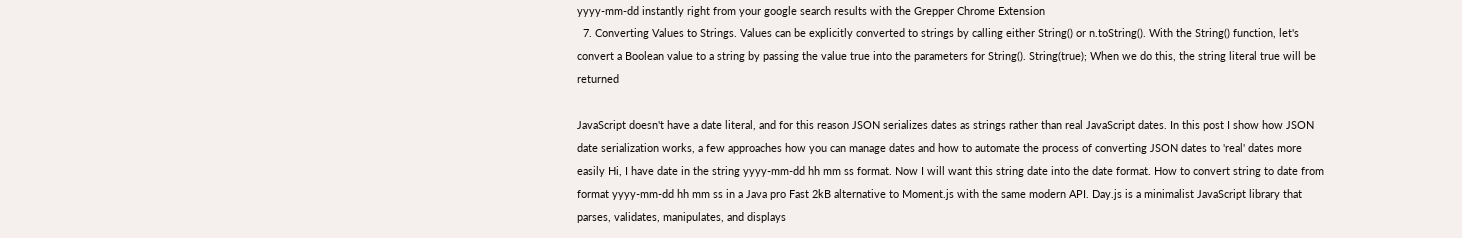yyyy-mm-dd instantly right from your google search results with the Grepper Chrome Extension
  7. Converting Values to Strings. Values can be explicitly converted to strings by calling either String() or n.toString(). With the String() function, let's convert a Boolean value to a string by passing the value true into the parameters for String(). String(true); When we do this, the string literal true will be returned

JavaScript doesn't have a date literal, and for this reason JSON serializes dates as strings rather than real JavaScript dates. In this post I show how JSON date serialization works, a few approaches how you can manage dates and how to automate the process of converting JSON dates to 'real' dates more easily Hi, I have date in the string yyyy-mm-dd hh mm ss format. Now I will want this string date into the date format. How to convert string to date from format yyyy-mm-dd hh mm ss in a Java pro Fast 2kB alternative to Moment.js with the same modern API. Day.js is a minimalist JavaScript library that parses, validates, manipulates, and displays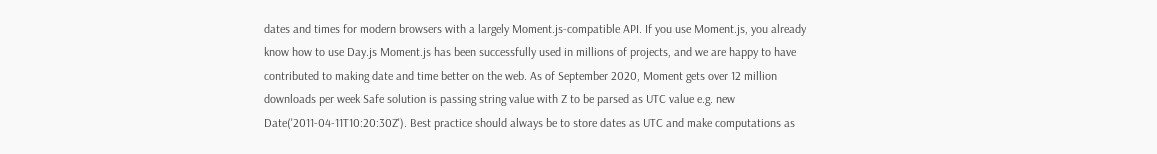dates and times for modern browsers with a largely Moment.js-compatible API. If you use Moment.js, you already know how to use Day.js Moment.js has been successfully used in millions of projects, and we are happy to have contributed to making date and time better on the web. As of September 2020, Moment gets over 12 million downloads per week Safe solution is passing string value with Z to be parsed as UTC value e.g. new Date('2011-04-11T10:20:30Z'). Best practice should always be to store dates as UTC and make computations as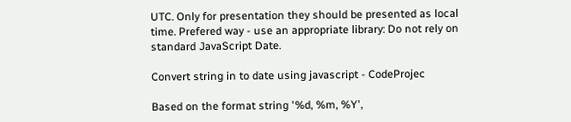UTC. Only for presentation they should be presented as local time. Prefered way - use an appropriate library: Do not rely on standard JavaScript Date.

Convert string in to date using javascript - CodeProjec

Based on the format string '%d, %m, %Y',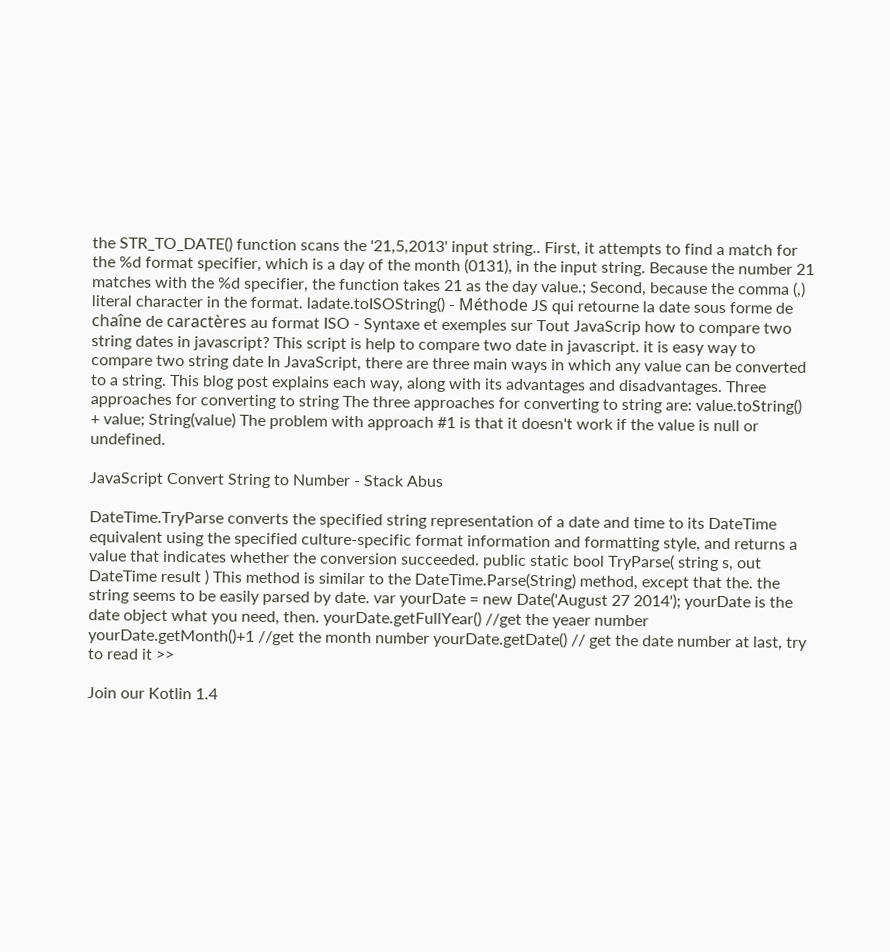the STR_TO_DATE() function scans the '21,5,2013' input string.. First, it attempts to find a match for the %d format specifier, which is a day of the month (0131), in the input string. Because the number 21 matches with the %d specifier, the function takes 21 as the day value.; Second, because the comma (,) literal character in the format. ladate.toISOString() - Méthode JS qui retourne la date sous forme de chaîne de caractères au format ISO - Syntaxe et exemples sur Tout JavaScrip how to compare two string dates in javascript? This script is help to compare two date in javascript. it is easy way to compare two string date In JavaScript, there are three main ways in which any value can be converted to a string. This blog post explains each way, along with its advantages and disadvantages. Three approaches for converting to string The three approaches for converting to string are: value.toString() + value; String(value) The problem with approach #1 is that it doesn't work if the value is null or undefined.

JavaScript Convert String to Number - Stack Abus

DateTime.TryParse converts the specified string representation of a date and time to its DateTime equivalent using the specified culture-specific format information and formatting style, and returns a value that indicates whether the conversion succeeded. public static bool TryParse( string s, out DateTime result ) This method is similar to the DateTime.Parse(String) method, except that the. the string seems to be easily parsed by date. var yourDate = new Date('August 27 2014'); yourDate is the date object what you need, then. yourDate.getFullYear() //get the yeaer number yourDate.getMonth()+1 //get the month number yourDate.getDate() // get the date number at last, try to read it >>

Join our Kotlin 1.4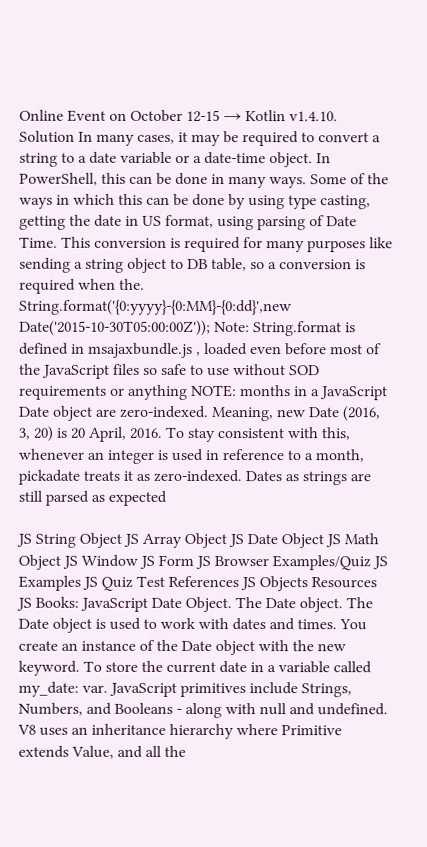Online Event on October 12-15 → Kotlin v1.4.10. Solution In many cases, it may be required to convert a string to a date variable or a date-time object. In PowerShell, this can be done in many ways. Some of the ways in which this can be done by using type casting, getting the date in US format, using parsing of Date Time. This conversion is required for many purposes like sending a string object to DB table, so a conversion is required when the. String.format('{0:yyyy}-{0:MM}-{0:dd}',new Date('2015-10-30T05:00:00Z')); Note: String.format is defined in msajaxbundle.js , loaded even before most of the JavaScript files so safe to use without SOD requirements or anything NOTE: months in a JavaScript Date object are zero-indexed. Meaning, new Date (2016, 3, 20) is 20 April, 2016. To stay consistent with this, whenever an integer is used in reference to a month, pickadate treats it as zero-indexed. Dates as strings are still parsed as expected

JS String Object JS Array Object JS Date Object JS Math Object JS Window JS Form JS Browser Examples/Quiz JS Examples JS Quiz Test References JS Objects Resources JS Books: JavaScript Date Object. The Date object. The Date object is used to work with dates and times. You create an instance of the Date object with the new keyword. To store the current date in a variable called my_date: var. JavaScript primitives include Strings, Numbers, and Booleans - along with null and undefined. V8 uses an inheritance hierarchy where Primitive extends Value, and all the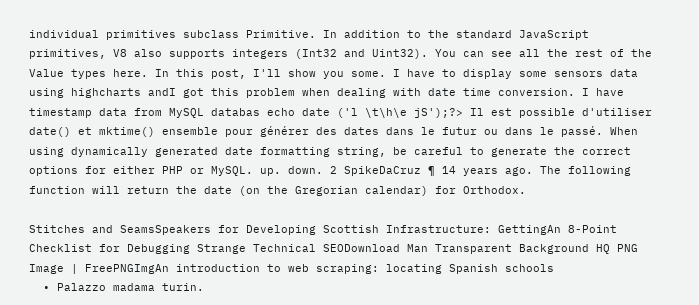individual primitives subclass Primitive. In addition to the standard JavaScript primitives, V8 also supports integers (Int32 and Uint32). You can see all the rest of the Value types here. In this post, I'll show you some. I have to display some sensors data using highcharts andI got this problem when dealing with date time conversion. I have timestamp data from MySQL databas echo date ('l \t\h\e jS');?> Il est possible d'utiliser date() et mktime() ensemble pour générer des dates dans le futur ou dans le passé. When using dynamically generated date formatting string, be careful to generate the correct options for either PHP or MySQL. up. down. 2 SpikeDaCruz ¶ 14 years ago. The following function will return the date (on the Gregorian calendar) for Orthodox.

Stitches and SeamsSpeakers for Developing Scottish Infrastructure: GettingAn 8-Point Checklist for Debugging Strange Technical SEODownload Man Transparent Background HQ PNG Image | FreePNGImgAn introduction to web scraping: locating Spanish schools
  • Palazzo madama turin.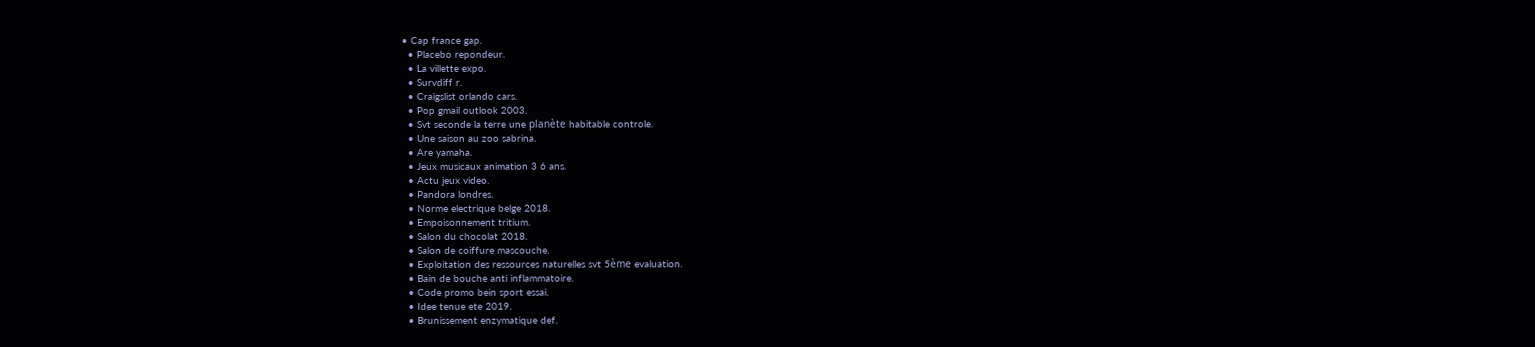• Cap france gap.
  • Placebo repondeur.
  • La villette expo.
  • Survdiff r.
  • Craigslist orlando cars.
  • Pop gmail outlook 2003.
  • Svt seconde la terre une planète habitable controle.
  • Une saison au zoo sabrina.
  • Are yamaha.
  • Jeux musicaux animation 3 6 ans.
  • Actu jeux video.
  • Pandora londres.
  • Norme electrique belge 2018.
  • Empoisonnement tritium.
  • Salon du chocolat 2018.
  • Salon de coiffure mascouche.
  • Exploitation des ressources naturelles svt 5ème evaluation.
  • Bain de bouche anti inflammatoire.
  • Code promo bein sport essai.
  • Idee tenue ete 2019.
  • Brunissement enzymatique def.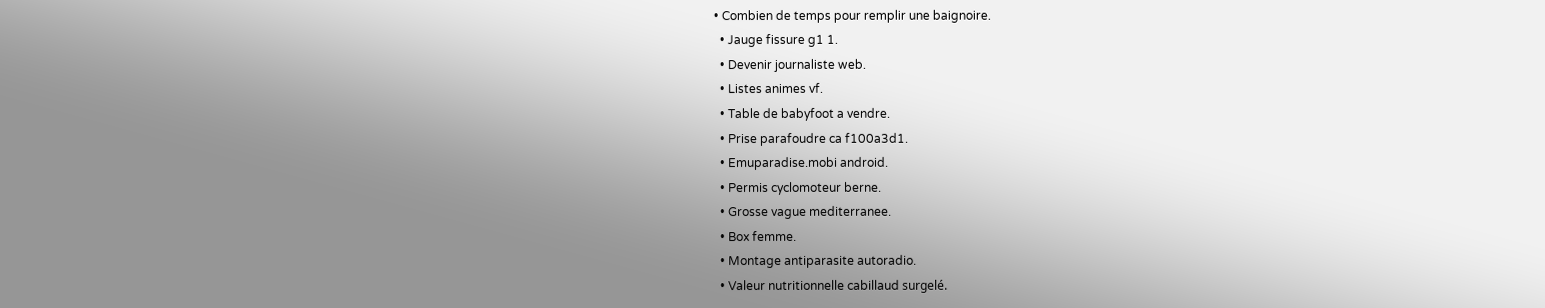• Combien de temps pour remplir une baignoire.
  • Jauge fissure g1 1.
  • Devenir journaliste web.
  • Listes animes vf.
  • Table de babyfoot a vendre.
  • Prise parafoudre ca f100a3d1.
  • Emuparadise.mobi android.
  • Permis cyclomoteur berne.
  • Grosse vague mediterranee.
  • Box femme.
  • Montage antiparasite autoradio.
  • Valeur nutritionnelle cabillaud surgelé.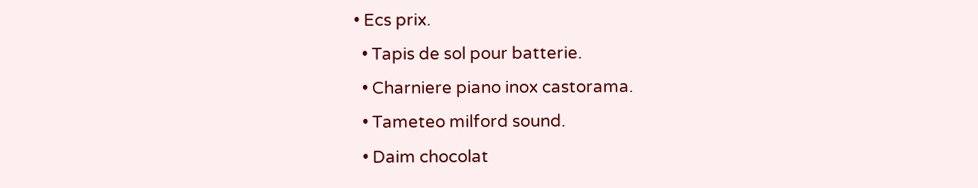• Ecs prix.
  • Tapis de sol pour batterie.
  • Charniere piano inox castorama.
  • Tameteo milford sound.
  • Daim chocolat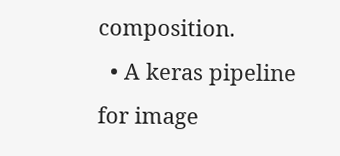composition.
  • A keras pipeline for image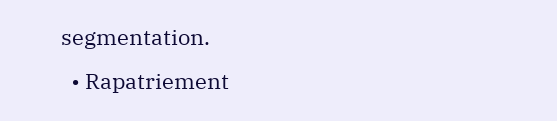segmentation.
  • Rapatriement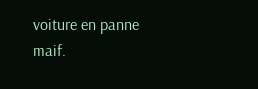voiture en panne maif.